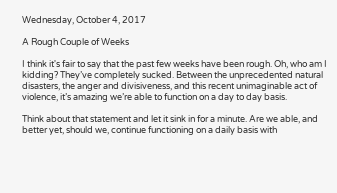Wednesday, October 4, 2017

A Rough Couple of Weeks

I think it's fair to say that the past few weeks have been rough. Oh, who am I kidding? They’ve completely sucked. Between the unprecedented natural disasters, the anger and divisiveness, and this recent unimaginable act of violence, it’s amazing we’re able to function on a day to day basis.

Think about that statement and let it sink in for a minute. Are we able, and better yet, should we, continue functioning on a daily basis with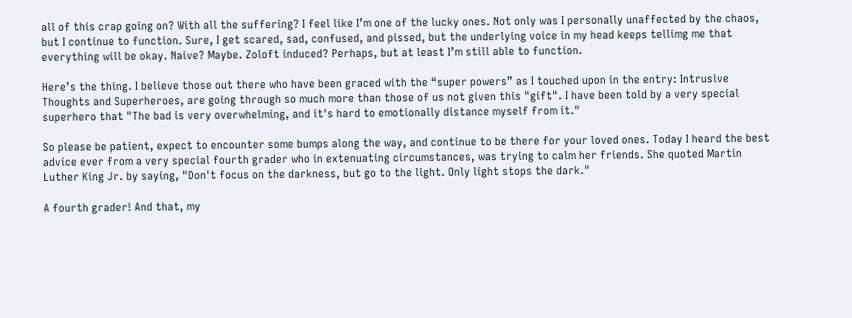all of this crap going on? With all the suffering? I feel like I’m one of the lucky ones. Not only was I personally unaffected by the chaos, but I continue to function. Sure, I get scared, sad, confused, and pissed, but the underlying voice in my head keeps tellimg me that everything will be okay. Naive? Maybe. Zoloft induced? Perhaps, but at least I’m still able to function.

Here’s the thing. I believe those out there who have been graced with the “super powers” as I touched upon in the entry: Intrusive Thoughts and Superheroes, are going through so much more than those of us not given this "gift". I have been told by a very special superhero that "The bad is very overwhelming, and it's hard to emotionally distance myself from it."

So please be patient, expect to encounter some bumps along the way, and continue to be there for your loved ones. Today I heard the best advice ever from a very special fourth grader who in extenuating circumstances, was trying to calm her friends. She quoted Martin Luther King Jr. by saying, "Don't focus on the darkness, but go to the light. Only light stops the dark."

A fourth grader! And that, my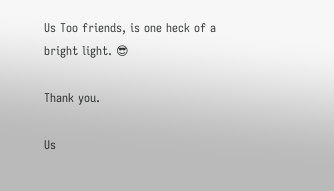Us Too friends, is one heck of a bright light. 😎

Thank you.

Us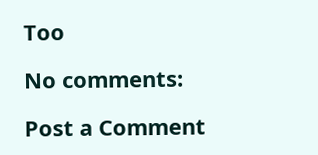Too

No comments:

Post a Comment